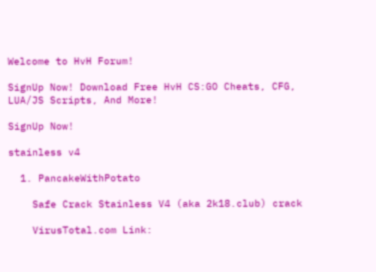Welcome to HvH Forum!

SignUp Now! Download Free HvH CS:GO Cheats, CFG, LUA/JS Scripts, And More!

SignUp Now!

stainless v4

  1. PancakeWithPotato

    Safe Crack Stainless V4 (aka 2k18.club) crack

    VirusTotal.com Link: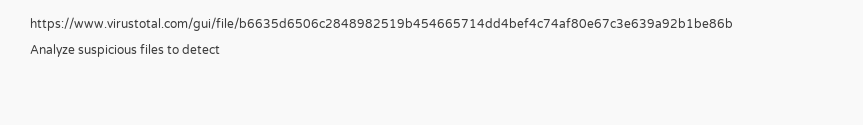https://www.virustotal.com/gui/file/b6635d6506c2848982519b454665714dd4bef4c74af80e67c3e639a92b1be86b Analyze suspicious files to detect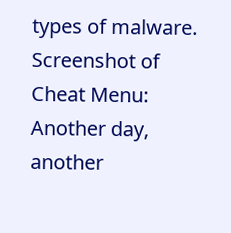types of malware. Screenshot of Cheat Menu: Another day, another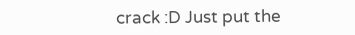crack :D Just put the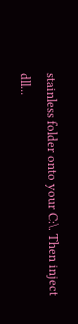stainless folder onto your C:\. Then inject dll...